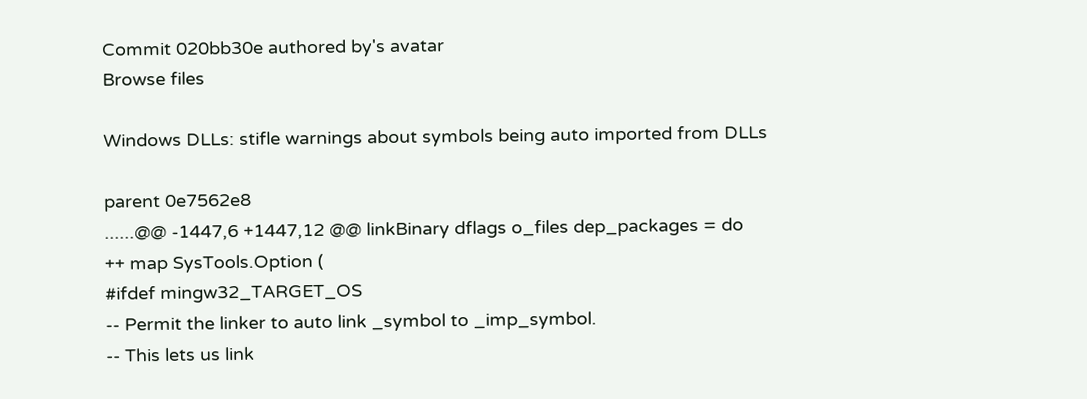Commit 020bb30e authored by's avatar
Browse files

Windows DLLs: stifle warnings about symbols being auto imported from DLLs

parent 0e7562e8
......@@ -1447,6 +1447,12 @@ linkBinary dflags o_files dep_packages = do
++ map SysTools.Option (
#ifdef mingw32_TARGET_OS
-- Permit the linker to auto link _symbol to _imp_symbol.
-- This lets us link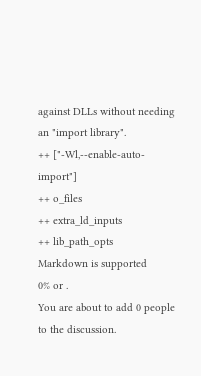against DLLs without needing an "import library".
++ ["-Wl,--enable-auto-import"]
++ o_files
++ extra_ld_inputs
++ lib_path_opts
Markdown is supported
0% or .
You are about to add 0 people to the discussion.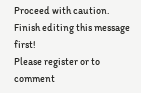Proceed with caution.
Finish editing this message first!
Please register or to comment